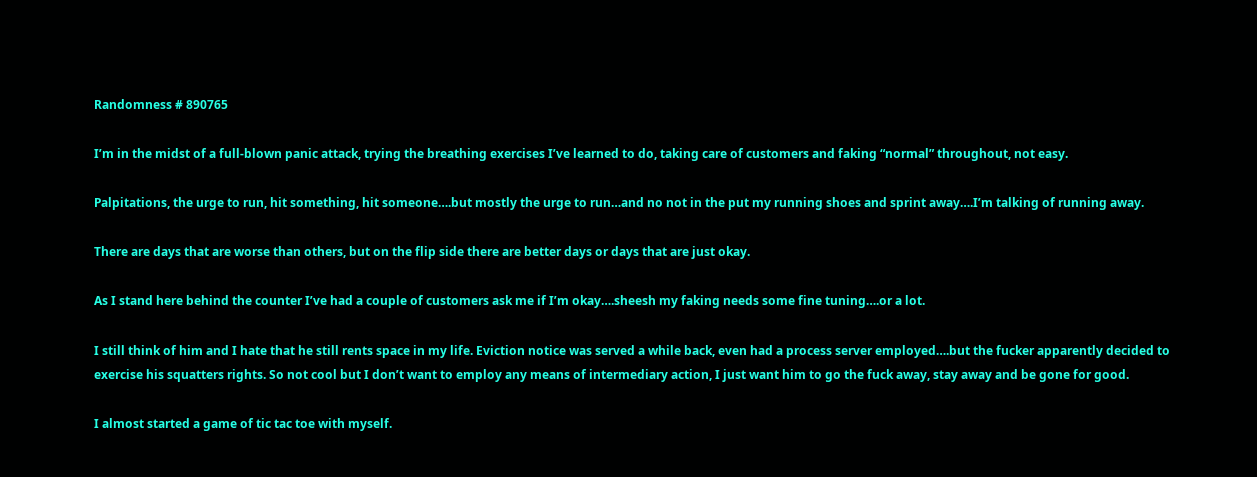Randomness # 890765

I’m in the midst of a full-blown panic attack, trying the breathing exercises I’ve learned to do, taking care of customers and faking “normal” throughout, not easy.

Palpitations, the urge to run, hit something, hit someone….but mostly the urge to run…and no not in the put my running shoes and sprint away….I’m talking of running away.

There are days that are worse than others, but on the flip side there are better days or days that are just okay.

As I stand here behind the counter I’ve had a couple of customers ask me if I’m okay….sheesh my faking needs some fine tuning….or a lot.

I still think of him and I hate that he still rents space in my life. Eviction notice was served a while back, even had a process server employed….but the fucker apparently decided to exercise his squatters rights. So not cool but I don’t want to employ any means of intermediary action, I just want him to go the fuck away, stay away and be gone for good.

I almost started a game of tic tac toe with myself.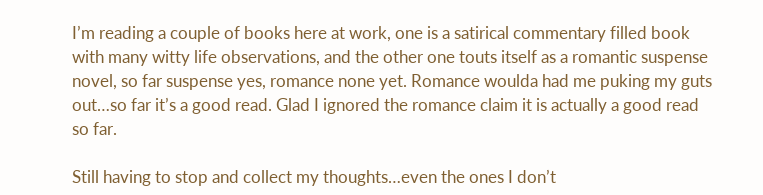I’m reading a couple of books here at work, one is a satirical commentary filled book with many witty life observations, and the other one touts itself as a romantic suspense novel, so far suspense yes, romance none yet. Romance woulda had me puking my guts out…so far it’s a good read. Glad I ignored the romance claim it is actually a good read so far.

Still having to stop and collect my thoughts…even the ones I don’t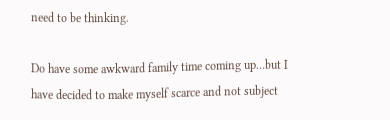need to be thinking.

Do have some awkward family time coming up…but I have decided to make myself scarce and not subject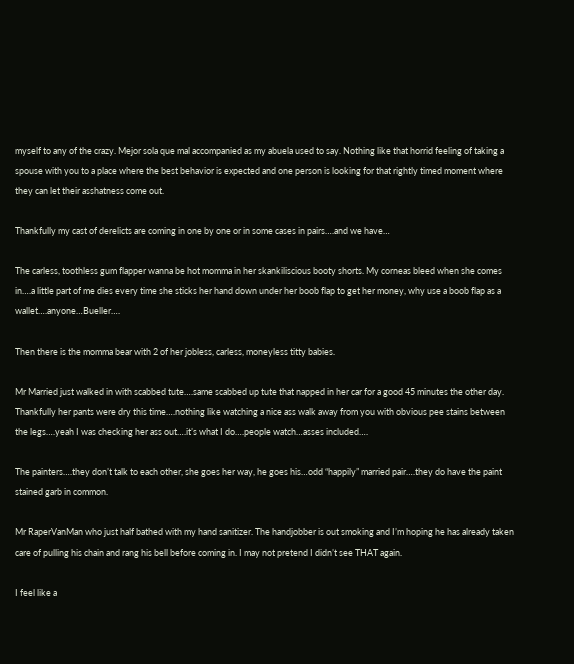myself to any of the crazy. Mejor sola que mal accompanied as my abuela used to say. Nothing like that horrid feeling of taking a spouse with you to a place where the best behavior is expected and one person is looking for that rightly timed moment where they can let their asshatness come out.

Thankfully my cast of derelicts are coming in one by one or in some cases in pairs….and we have…

The carless, toothless gum flapper wanna be hot momma in her skankiliscious booty shorts. My corneas bleed when she comes in….a little part of me dies every time she sticks her hand down under her boob flap to get her money, why use a boob flap as a wallet….anyone…Bueller….

Then there is the momma bear with 2 of her jobless, carless, moneyless titty babies.

Mr Married just walked in with scabbed tute….same scabbed up tute that napped in her car for a good 45 minutes the other day. Thankfully her pants were dry this time….nothing like watching a nice ass walk away from you with obvious pee stains between the legs….yeah I was checking her ass out….it’s what I do….people watch…asses included….

The painters….they don’t talk to each other, she goes her way, he goes his…odd “happily” married pair….they do have the paint stained garb in common.

Mr RaperVanMan who just half bathed with my hand sanitizer. The handjobber is out smoking and I’m hoping he has already taken care of pulling his chain and rang his bell before coming in. I may not pretend I didn’t see THAT again.

I feel like a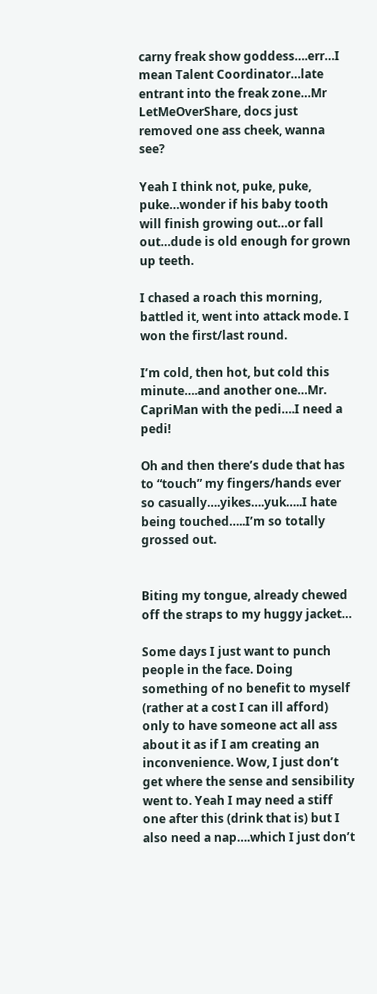carny freak show goddess….err…I mean Talent Coordinator…late entrant into the freak zone…Mr LetMeOverShare, docs just removed one ass cheek, wanna see?

Yeah I think not, puke, puke, puke…wonder if his baby tooth will finish growing out…or fall out…dude is old enough for grown up teeth.

I chased a roach this morning, battled it, went into attack mode. I won the first/last round.

I’m cold, then hot, but cold this minute….and another one…Mr. CapriMan with the pedi….I need a pedi!

Oh and then there’s dude that has to “touch” my fingers/hands ever so casually….yikes….yuk…..I hate being touched…..I’m so totally grossed out.


Biting my tongue, already chewed off the straps to my huggy jacket…

Some days I just want to punch people in the face. Doing something of no benefit to myself (rather at a cost I can ill afford) only to have someone act all ass about it as if I am creating an inconvenience. Wow, I just don’t get where the sense and sensibility went to. Yeah I may need a stiff one after this (drink that is) but I also need a nap….which I just don’t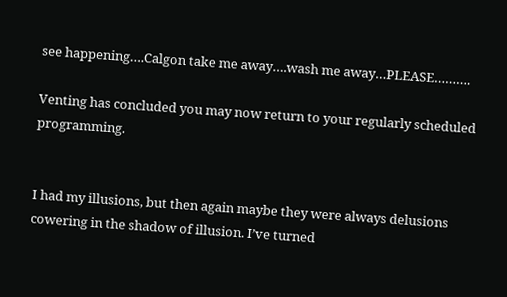see happening….Calgon take me away….wash me away…PLEASE……….

Venting has concluded you may now return to your regularly scheduled programming.


I had my illusions, but then again maybe they were always delusions cowering in the shadow of illusion. I’ve turned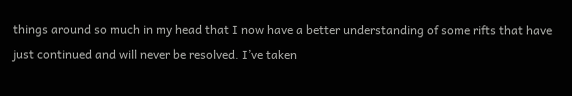things around so much in my head that I now have a better understanding of some rifts that have just continued and will never be resolved. I’ve taken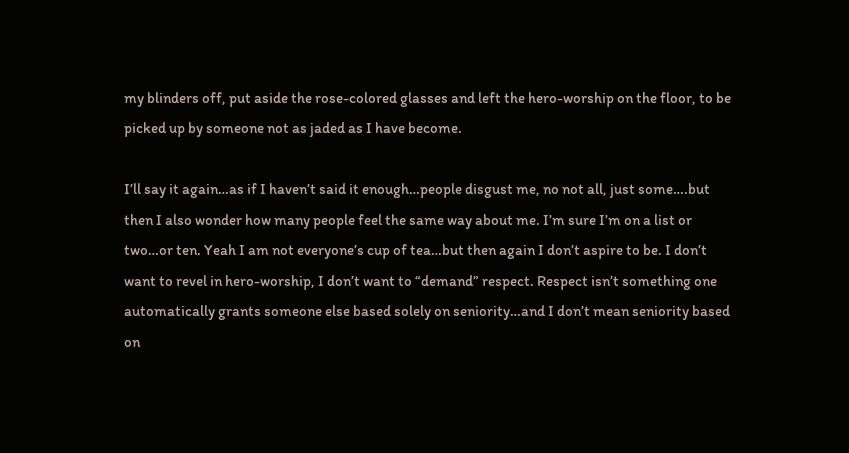my blinders off, put aside the rose-colored glasses and left the hero-worship on the floor, to be picked up by someone not as jaded as I have become.

I’ll say it again…as if I haven’t said it enough…people disgust me, no not all, just some….but then I also wonder how many people feel the same way about me. I’m sure I’m on a list or two…or ten. Yeah I am not everyone’s cup of tea…but then again I don’t aspire to be. I don’t want to revel in hero-worship, I don’t want to “demand” respect. Respect isn’t something one automatically grants someone else based solely on seniority…and I don’t mean seniority based on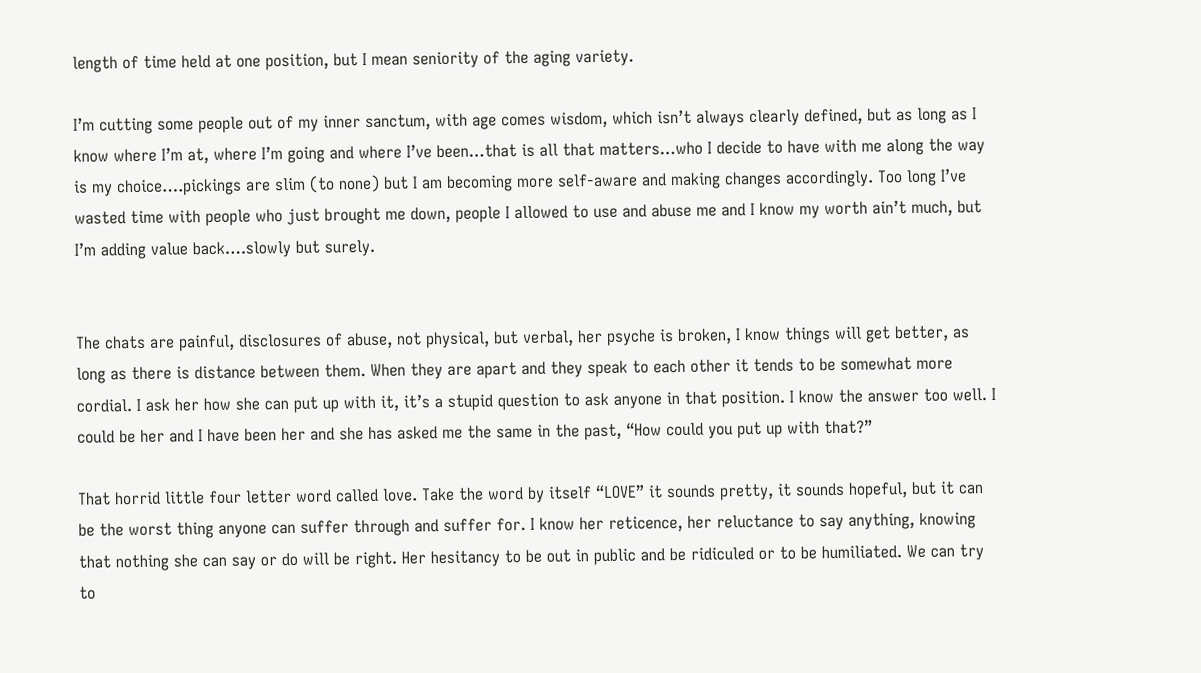length of time held at one position, but I mean seniority of the aging variety.

I’m cutting some people out of my inner sanctum, with age comes wisdom, which isn’t always clearly defined, but as long as I know where I’m at, where I’m going and where I’ve been…that is all that matters…who I decide to have with me along the way is my choice….pickings are slim (to none) but I am becoming more self-aware and making changes accordingly. Too long I’ve wasted time with people who just brought me down, people I allowed to use and abuse me and I know my worth ain’t much, but I’m adding value back….slowly but surely.


The chats are painful, disclosures of abuse, not physical, but verbal, her psyche is broken, I know things will get better, as long as there is distance between them. When they are apart and they speak to each other it tends to be somewhat more cordial. I ask her how she can put up with it, it’s a stupid question to ask anyone in that position. I know the answer too well. I could be her and I have been her and she has asked me the same in the past, “How could you put up with that?”

That horrid little four letter word called love. Take the word by itself “LOVE” it sounds pretty, it sounds hopeful, but it can be the worst thing anyone can suffer through and suffer for. I know her reticence, her reluctance to say anything, knowing that nothing she can say or do will be right. Her hesitancy to be out in public and be ridiculed or to be humiliated. We can try to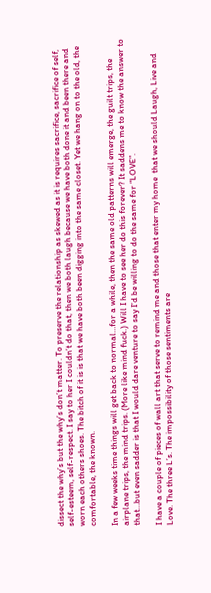dissect the why’s but the why’s don’t matter. To preserve the relationship as skewed as it is requires sacrifice, sacrifice of self, self-esteem, self-respect. I say to her I couldn’t do that, then we both laugh because we have both done it and been there and worn each others shoes. The bitch of it is is that we have both been digging into the same closet. Yet we hang on to the old, the comfortable, the known.

In a few weeks time things will get back to normal…for a while, then the same old patterns will emerge, the guilt trips, the airplane trips, the mind trips. (More like mind fuck.) Will I have to see her do this forever? It saddens me to know the answer to that…but even sadder is that I would dare venture to say I’d be willing to do the same for “LOVE”.

I have a couple of pieces of wall art that serve to remind me and those that enter my home  that we should Laugh, Live and Love. The three L’s. The impossibility of those sentiments are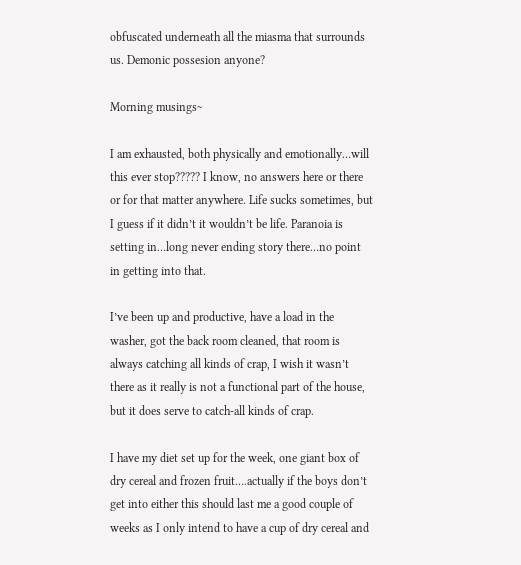obfuscated underneath all the miasma that surrounds us. Demonic possesion anyone?

Morning musings~

I am exhausted, both physically and emotionally…will this ever stop????? I know, no answers here or there or for that matter anywhere. Life sucks sometimes, but I guess if it didn’t it wouldn’t be life. Paranoia is setting in…long never ending story there…no point in getting into that.

I’ve been up and productive, have a load in the washer, got the back room cleaned, that room is always catching all kinds of crap, I wish it wasn’t there as it really is not a functional part of the house, but it does serve to catch-all kinds of crap.

I have my diet set up for the week, one giant box of dry cereal and frozen fruit….actually if the boys don’t get into either this should last me a good couple of weeks as I only intend to have a cup of dry cereal and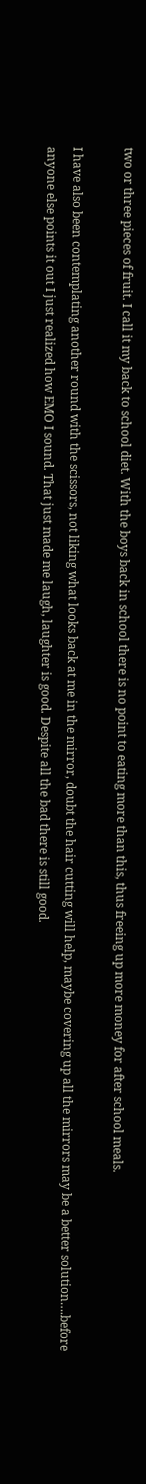two or three pieces of fruit. I call it my back to school diet. With the boys back in school there is no point to eating more than this, thus freeing up more money for after school meals.

I have also been contemplating another round with the scissors, not liking what looks back at me in the mirror, doubt the hair cutting will help, maybe covering up all the mirrors may be a better solution….before anyone else points it out I just realized how EMO I sound. That just made me laugh, laughter is good. Despite all the bad there is still good.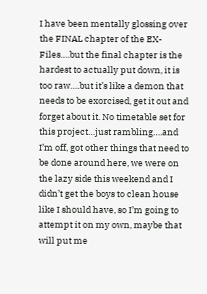I have been mentally glossing over the FINAL chapter of the EX-Files….but the final chapter is the hardest to actually put down, it is too raw….but it’s like a demon that needs to be exorcised, get it out and forget about it. No timetable set for this project…just rambling….and I’m off, got other things that need to be done around here, we were on the lazy side this weekend and I didn’t get the boys to clean house like I should have, so I’m going to attempt it on my own, maybe that will put me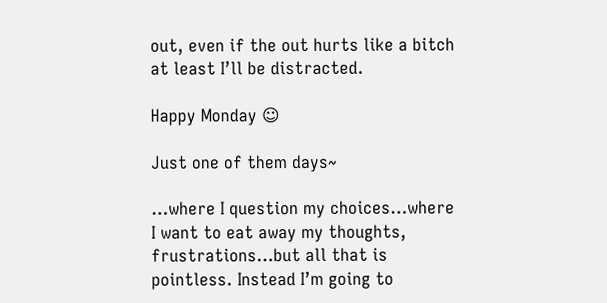out, even if the out hurts like a bitch at least I’ll be distracted.

Happy Monday ☺

Just one of them days~

…where I question my choices…where I want to eat away my thoughts, frustrations…but all that is pointless. Instead I’m going to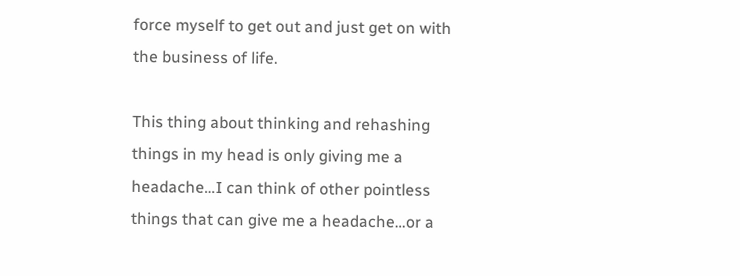force myself to get out and just get on with the business of life.

This thing about thinking and rehashing things in my head is only giving me a headache…I can think of other pointless things that can give me a headache…or a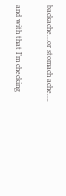backache…or stomach ache….

and with that I’m checking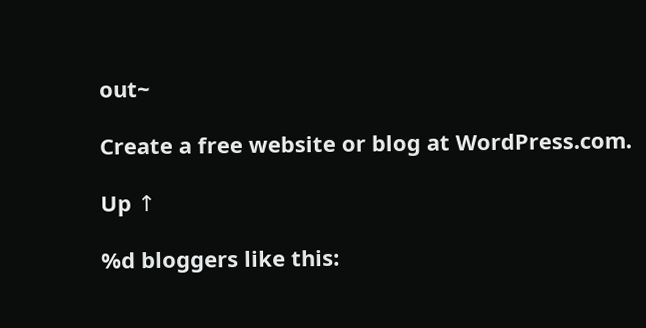out~

Create a free website or blog at WordPress.com.

Up ↑

%d bloggers like this: